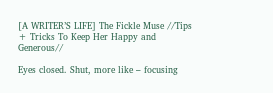[A WRITER’S LIFE] The Fickle Muse //Tips + Tricks To Keep Her Happy and Generous//

Eyes closed. Shut, more like – focusing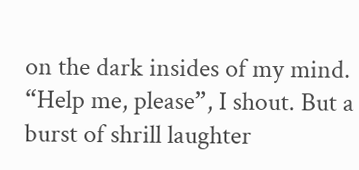on the dark insides of my mind. “Help me, please”, I shout. But a burst of shrill laughter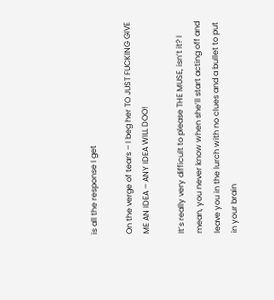is all the response I get

On the verge of tears – I beg her TO JUST FUCKING GIVE ME AN IDEA – ANY IDEA WILL DOO!

It’s really very difficult to please THE MUSE, isn’t it? I mean, you never know when she’ll start acting off and leave you in the lurch with no clues and a bullet to put in your brain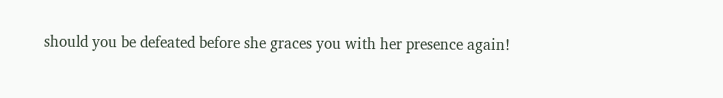should you be defeated before she graces you with her presence again!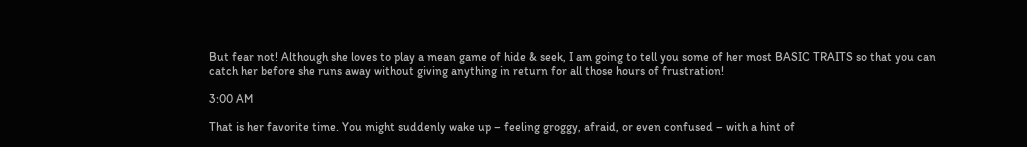But fear not! Although she loves to play a mean game of hide & seek, I am going to tell you some of her most BASIC TRAITS so that you can catch her before she runs away without giving anything in return for all those hours of frustration!

3:00 AM

That is her favorite time. You might suddenly wake up – feeling groggy, afraid, or even confused – with a hint of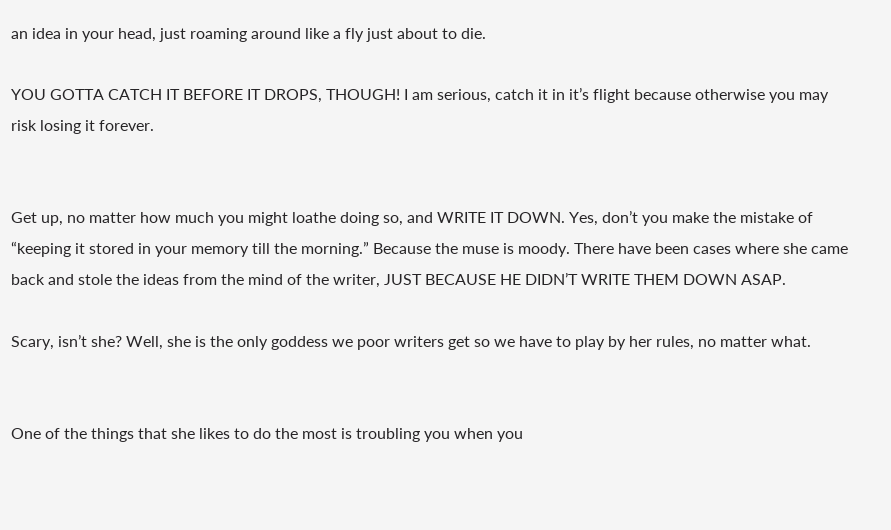an idea in your head, just roaming around like a fly just about to die.

YOU GOTTA CATCH IT BEFORE IT DROPS, THOUGH! I am serious, catch it in it’s flight because otherwise you may risk losing it forever.


Get up, no matter how much you might loathe doing so, and WRITE IT DOWN. Yes, don’t you make the mistake of “keeping it stored in your memory till the morning.” Because the muse is moody. There have been cases where she came back and stole the ideas from the mind of the writer, JUST BECAUSE HE DIDN’T WRITE THEM DOWN ASAP.

Scary, isn’t she? Well, she is the only goddess we poor writers get so we have to play by her rules, no matter what.


One of the things that she likes to do the most is troubling you when you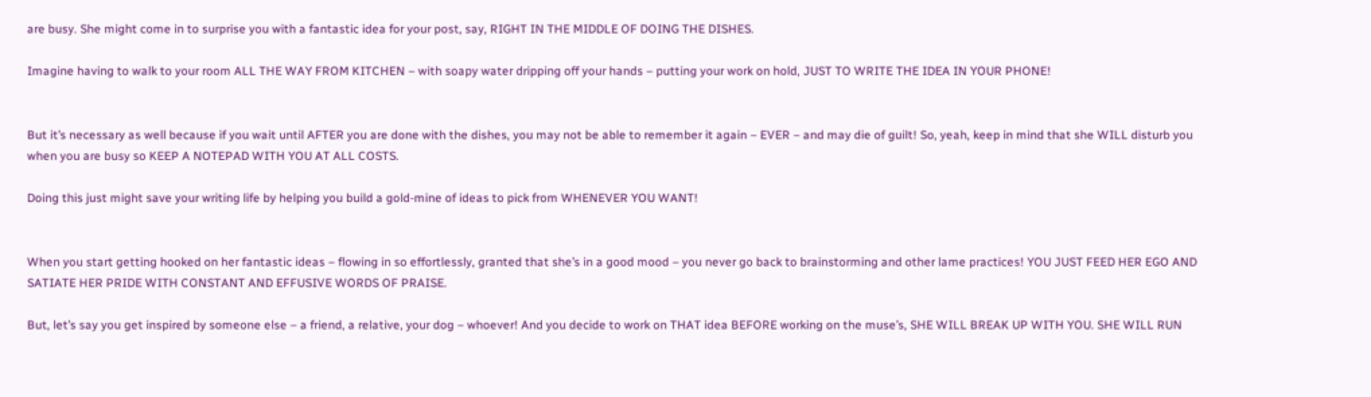are busy. She might come in to surprise you with a fantastic idea for your post, say, RIGHT IN THE MIDDLE OF DOING THE DISHES.

Imagine having to walk to your room ALL THE WAY FROM KITCHEN – with soapy water dripping off your hands – putting your work on hold, JUST TO WRITE THE IDEA IN YOUR PHONE!


But it’s necessary as well because if you wait until AFTER you are done with the dishes, you may not be able to remember it again – EVER – and may die of guilt! So, yeah, keep in mind that she WILL disturb you when you are busy so KEEP A NOTEPAD WITH YOU AT ALL COSTS.

Doing this just might save your writing life by helping you build a gold-mine of ideas to pick from WHENEVER YOU WANT!


When you start getting hooked on her fantastic ideas – flowing in so effortlessly, granted that she’s in a good mood – you never go back to brainstorming and other lame practices! YOU JUST FEED HER EGO AND SATIATE HER PRIDE WITH CONSTANT AND EFFUSIVE WORDS OF PRAISE.

But, let’s say you get inspired by someone else – a friend, a relative, your dog – whoever! And you decide to work on THAT idea BEFORE working on the muse’s, SHE WILL BREAK UP WITH YOU. SHE WILL RUN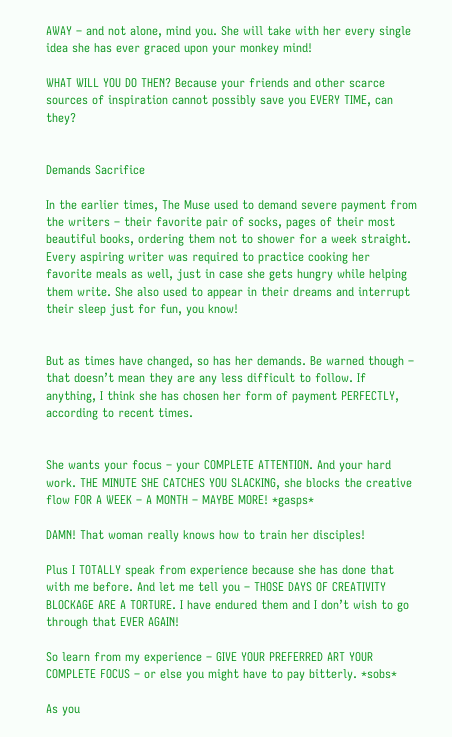AWAY – and not alone, mind you. She will take with her every single idea she has ever graced upon your monkey mind!

WHAT WILL YOU DO THEN? Because your friends and other scarce sources of inspiration cannot possibly save you EVERY TIME, can they?


Demands Sacrifice

In the earlier times, The Muse used to demand severe payment from the writers – their favorite pair of socks, pages of their most beautiful books, ordering them not to shower for a week straight. Every aspiring writer was required to practice cooking her favorite meals as well, just in case she gets hungry while helping them write. She also used to appear in their dreams and interrupt their sleep just for fun, you know!


But as times have changed, so has her demands. Be warned though – that doesn’t mean they are any less difficult to follow. If anything, I think she has chosen her form of payment PERFECTLY, according to recent times.


She wants your focus – your COMPLETE ATTENTION. And your hard work. THE MINUTE SHE CATCHES YOU SLACKING, she blocks the creative flow FOR A WEEK – A MONTH – MAYBE MORE! *gasps*

DAMN! That woman really knows how to train her disciples!

Plus I TOTALLY speak from experience because she has done that with me before. And let me tell you – THOSE DAYS OF CREATIVITY BLOCKAGE ARE A TORTURE. I have endured them and I don’t wish to go through that EVER AGAIN!

So learn from my experience – GIVE YOUR PREFERRED ART YOUR COMPLETE FOCUS – or else you might have to pay bitterly. *sobs*

As you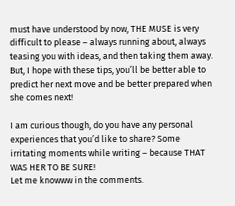must have understood by now, THE MUSE is very difficult to please – always running about, always teasing you with ideas, and then taking them away. But, I hope with these tips, you’ll be better able to predict her next move and be better prepared when she comes next!

I am curious though, do you have any personal experiences that you’d like to share? Some irritating moments while writing – because THAT WAS HER TO BE SURE!
Let me knowww in the comments.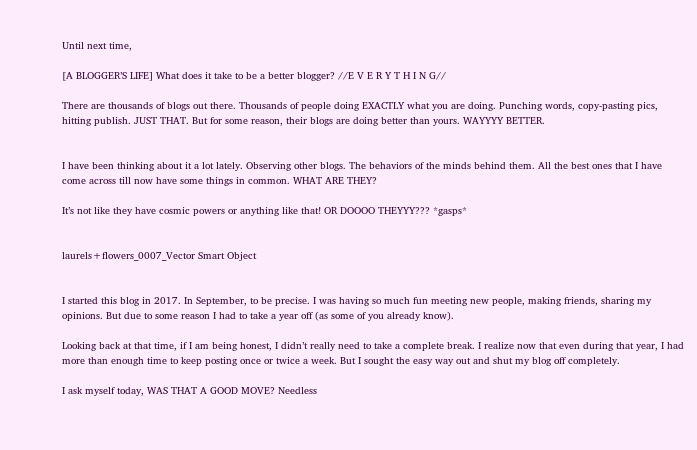Until next time,

[A BLOGGER’S LIFE] What does it take to be a better blogger? //E V E R Y T H I N G//

There are thousands of blogs out there. Thousands of people doing EXACTLY what you are doing. Punching words, copy-pasting pics, hitting publish. JUST THAT. But for some reason, their blogs are doing better than yours. WAYYYY BETTER.


I have been thinking about it a lot lately. Observing other blogs. The behaviors of the minds behind them. All the best ones that I have come across till now have some things in common. WHAT ARE THEY?

It’s not like they have cosmic powers or anything like that! OR DOOOO THEYYY??? *gasps*


laurels+flowers_0007_Vector Smart Object


I started this blog in 2017. In September, to be precise. I was having so much fun meeting new people, making friends, sharing my opinions. But due to some reason I had to take a year off (as some of you already know).

Looking back at that time, if I am being honest, I didn’t really need to take a complete break. I realize now that even during that year, I had more than enough time to keep posting once or twice a week. But I sought the easy way out and shut my blog off completely.

I ask myself today, WAS THAT A GOOD MOVE? Needless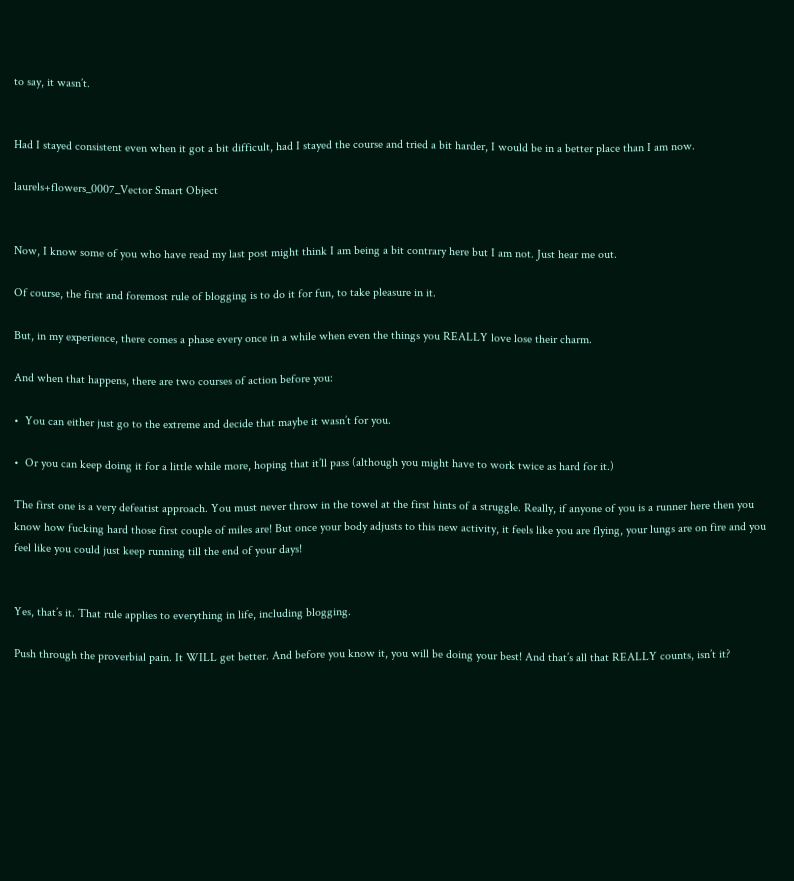to say, it wasn’t.


Had I stayed consistent even when it got a bit difficult, had I stayed the course and tried a bit harder, I would be in a better place than I am now.

laurels+flowers_0007_Vector Smart Object


Now, I know some of you who have read my last post might think I am being a bit contrary here but I am not. Just hear me out.

Of course, the first and foremost rule of blogging is to do it for fun, to take pleasure in it.

But, in my experience, there comes a phase every once in a while when even the things you REALLY love lose their charm.

And when that happens, there are two courses of action before you:

•  You can either just go to the extreme and decide that maybe it wasn’t for you.

•  Or you can keep doing it for a little while more, hoping that it’ll pass (although you might have to work twice as hard for it.)

The first one is a very defeatist approach. You must never throw in the towel at the first hints of a struggle. Really, if anyone of you is a runner here then you know how fucking hard those first couple of miles are! But once your body adjusts to this new activity, it feels like you are flying, your lungs are on fire and you feel like you could just keep running till the end of your days!


Yes, that’s it. That rule applies to everything in life, including blogging.

Push through the proverbial pain. It WILL get better. And before you know it, you will be doing your best! And that’s all that REALLY counts, isn’t it?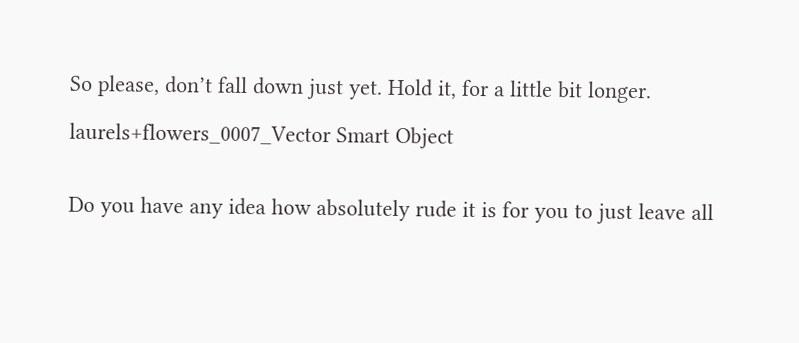So please, don’t fall down just yet. Hold it, for a little bit longer.

laurels+flowers_0007_Vector Smart Object


Do you have any idea how absolutely rude it is for you to just leave all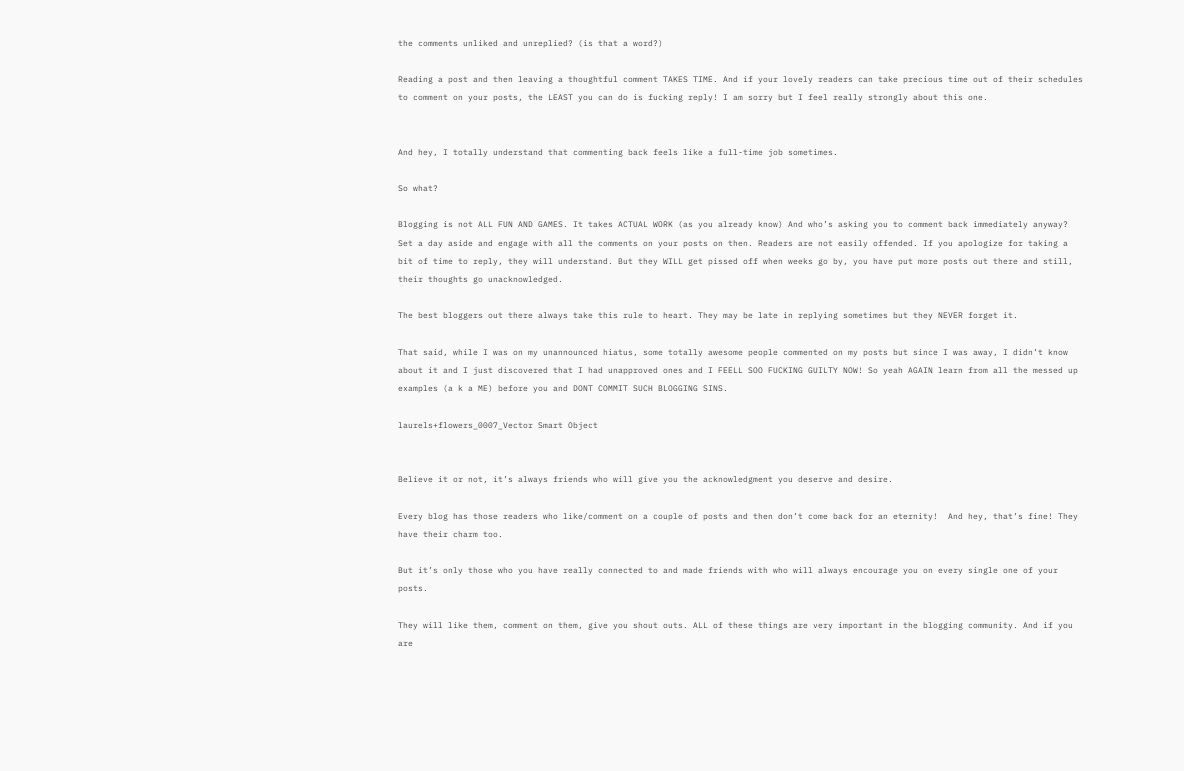the comments unliked and unreplied? (is that a word?)

Reading a post and then leaving a thoughtful comment TAKES TIME. And if your lovely readers can take precious time out of their schedules to comment on your posts, the LEAST you can do is fucking reply! I am sorry but I feel really strongly about this one.


And hey, I totally understand that commenting back feels like a full-time job sometimes.

So what?

Blogging is not ALL FUN AND GAMES. It takes ACTUAL WORK (as you already know) And who’s asking you to comment back immediately anyway? Set a day aside and engage with all the comments on your posts on then. Readers are not easily offended. If you apologize for taking a bit of time to reply, they will understand. But they WILL get pissed off when weeks go by, you have put more posts out there and still, their thoughts go unacknowledged.

The best bloggers out there always take this rule to heart. They may be late in replying sometimes but they NEVER forget it.

That said, while I was on my unannounced hiatus, some totally awesome people commented on my posts but since I was away, I didn’t know about it and I just discovered that I had unapproved ones and I FEELL SOO FUCKING GUILTY NOW! So yeah AGAIN learn from all the messed up examples (a k a ME) before you and DONT COMMIT SUCH BLOGGING SINS.

laurels+flowers_0007_Vector Smart Object


Believe it or not, it’s always friends who will give you the acknowledgment you deserve and desire.

Every blog has those readers who like/comment on a couple of posts and then don’t come back for an eternity!  And hey, that’s fine! They have their charm too.

But it’s only those who you have really connected to and made friends with who will always encourage you on every single one of your posts.

They will like them, comment on them, give you shout outs. ALL of these things are very important in the blogging community. And if you are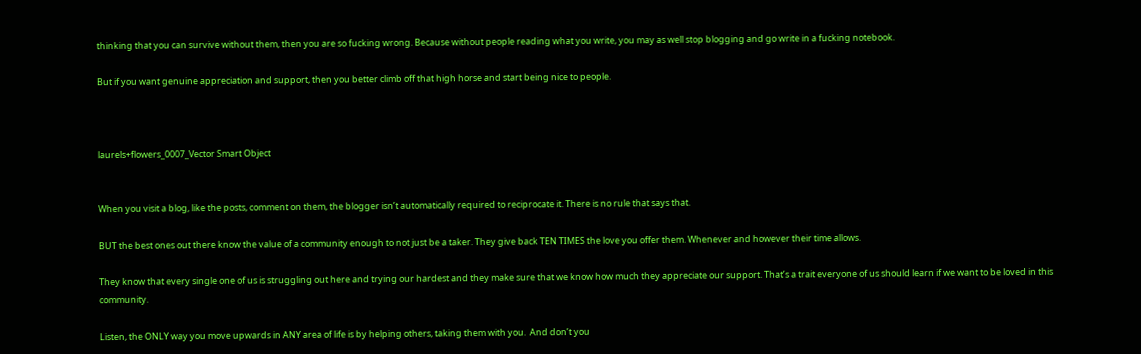thinking that you can survive without them, then you are so fucking wrong. Because without people reading what you write, you may as well stop blogging and go write in a fucking notebook.

But if you want genuine appreciation and support, then you better climb off that high horse and start being nice to people.



laurels+flowers_0007_Vector Smart Object


When you visit a blog, like the posts, comment on them, the blogger isn’t automatically required to reciprocate it. There is no rule that says that.

BUT the best ones out there know the value of a community enough to not just be a taker. They give back TEN TIMES the love you offer them. Whenever and however their time allows.

They know that every single one of us is struggling out here and trying our hardest and they make sure that we know how much they appreciate our support. That’s a trait everyone of us should learn if we want to be loved in this community.

Listen, the ONLY way you move upwards in ANY area of life is by helping others, taking them with you.  And don’t you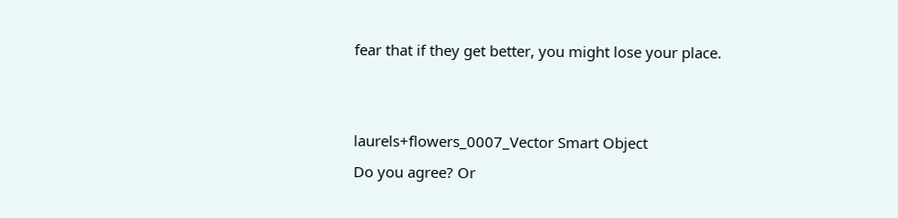fear that if they get better, you might lose your place.


laurels+flowers_0007_Vector Smart Object
Do you agree? Or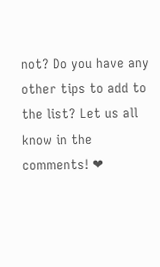not? Do you have any other tips to add to the list? Let us all know in the comments! ❤